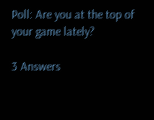Poll: Are you at the top of your game lately?

3 Answers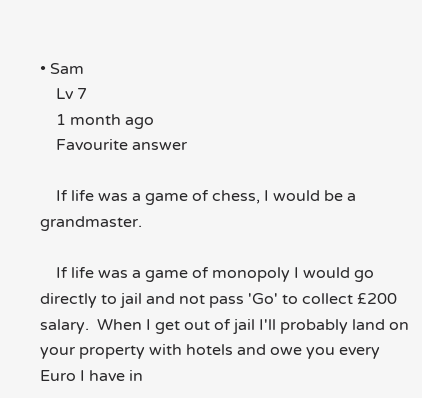• Sam
    Lv 7
    1 month ago
    Favourite answer

    If life was a game of chess, I would be a grandmaster.

    If life was a game of monopoly I would go directly to jail and not pass 'Go' to collect £200 salary.  When I get out of jail I'll probably land on your property with hotels and owe you every Euro I have in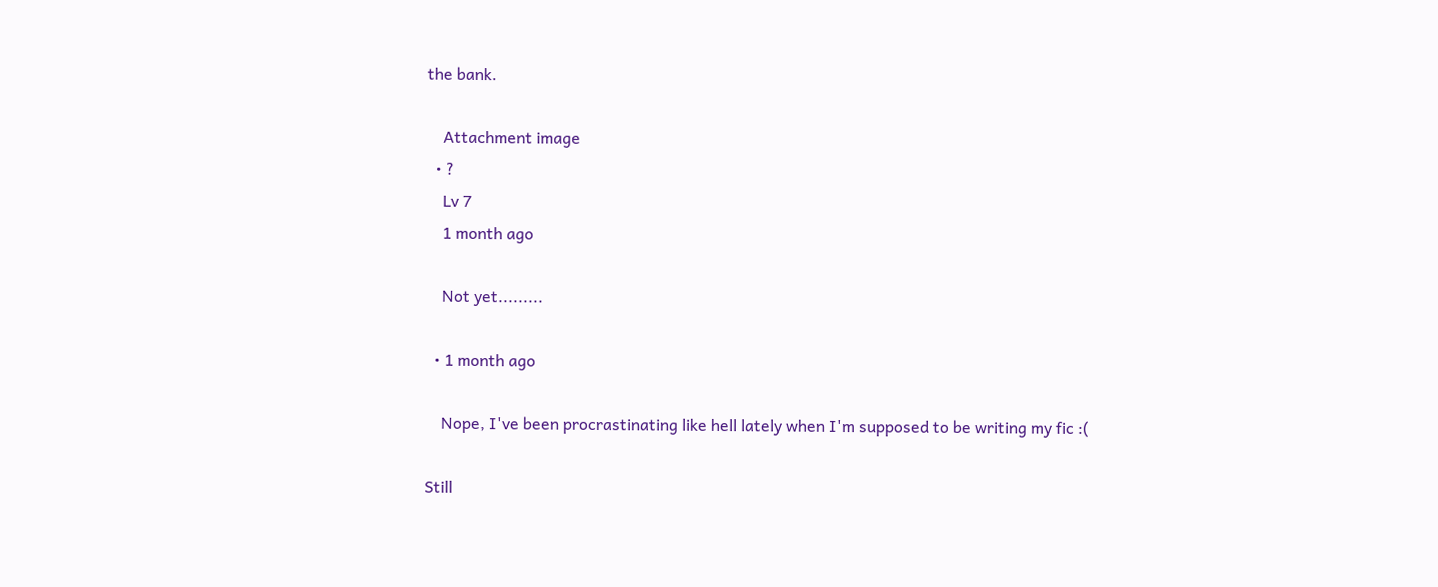the bank.

    Attachment image
  • ?
    Lv 7
    1 month ago

    Not yet.........

  • 1 month ago

    Nope, I've been procrastinating like hell lately when I'm supposed to be writing my fic :(

Still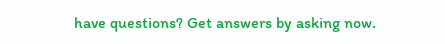have questions? Get answers by asking now.